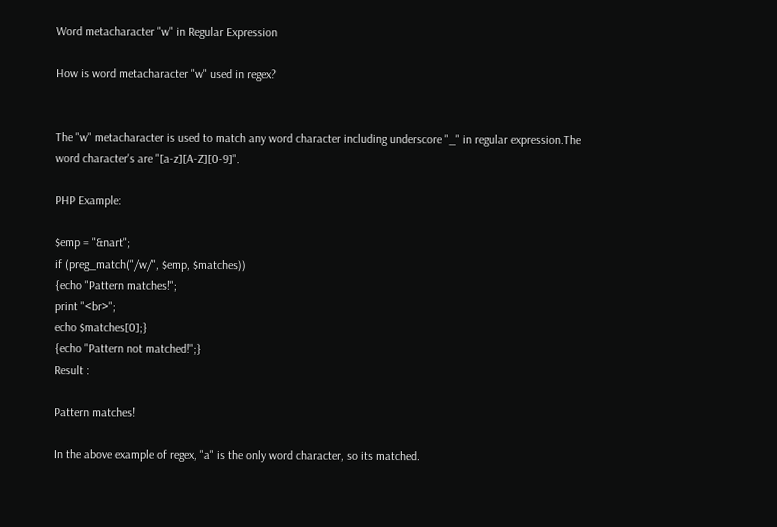Word metacharacter "w" in Regular Expression

How is word metacharacter "w" used in regex?


The "w" metacharacter is used to match any word character including underscore "_" in regular expression.The word character's are "[a-z][A-Z][0-9]".

PHP Example:

$emp = "&nart";
if (preg_match("/w/", $emp, $matches))
{echo "Pattern matches!";
print "<br>";
echo $matches[0];}
{echo "Pattern not matched!";}
Result :

Pattern matches!

In the above example of regex, "a" is the only word character, so its matched.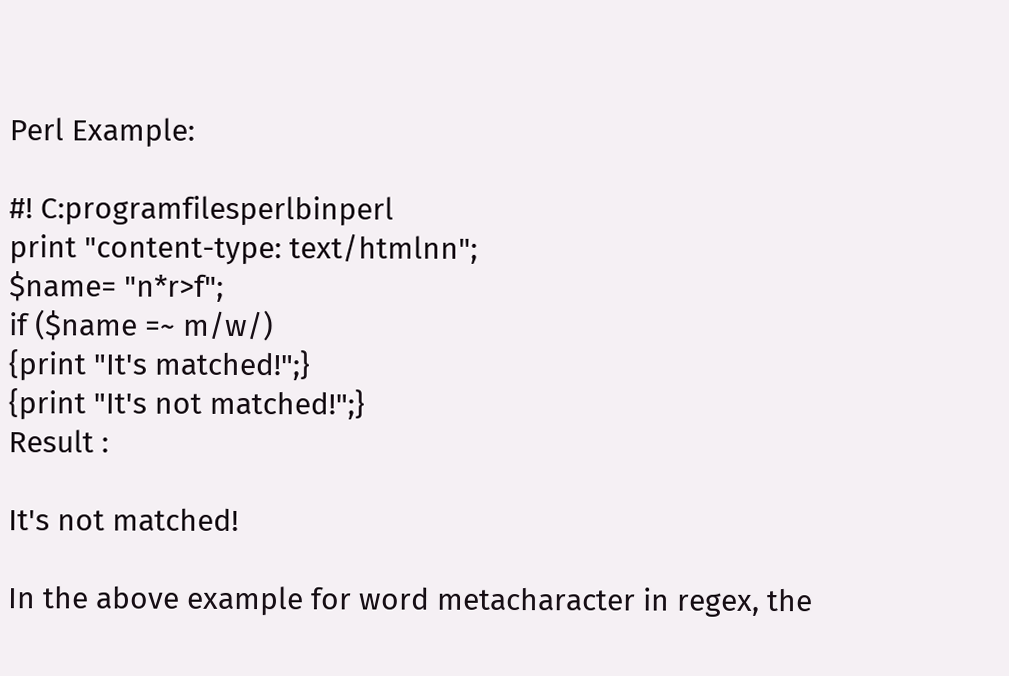Perl Example:

#! C:programfilesperlbinperl
print "content-type: text/htmlnn";
$name= "n*r>f";
if ($name =~ m/w/)
{print "It's matched!";}
{print "It's not matched!";}
Result :

It's not matched!

In the above example for word metacharacter in regex, the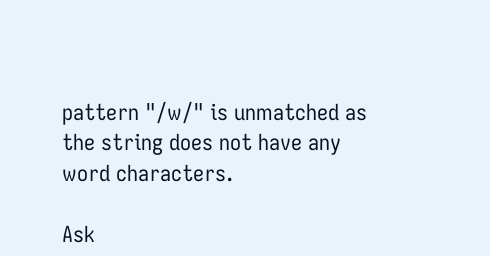pattern "/w/" is unmatched as the string does not have any word characters.

Ask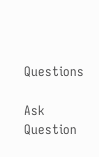Questions

Ask Question